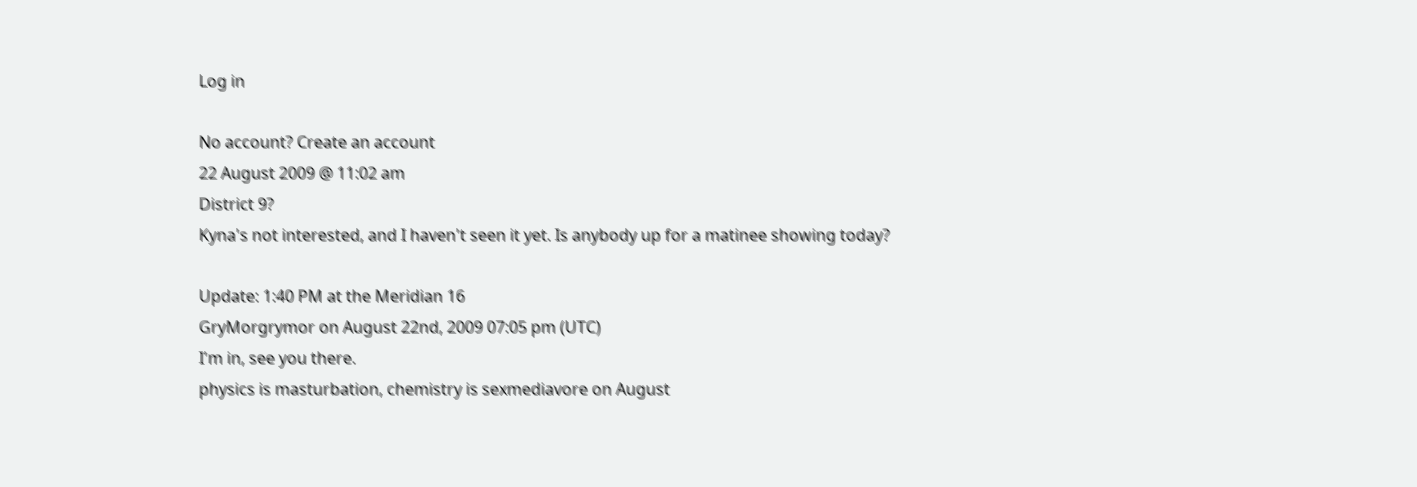Log in

No account? Create an account
22 August 2009 @ 11:02 am
District 9?
Kyna's not interested, and I haven't seen it yet. Is anybody up for a matinee showing today?

Update: 1:40 PM at the Meridian 16
GryMorgrymor on August 22nd, 2009 07:05 pm (UTC)
I'm in, see you there.
physics is masturbation, chemistry is sexmediavore on August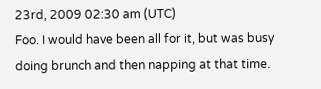23rd, 2009 02:30 am (UTC)
Foo. I would have been all for it, but was busy doing brunch and then napping at that time.